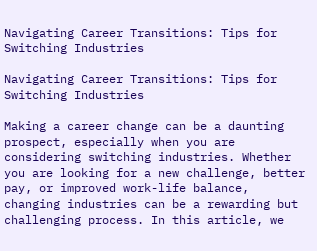Navigating Career Transitions: Tips for Switching Industries

Navigating Career Transitions: Tips for Switching Industries

Making a career change can be a daunting prospect, especially when you are considering switching industries. Whether you are looking for a new challenge, better pay, or improved work-life balance, changing industries can be a rewarding but challenging process. In this article, we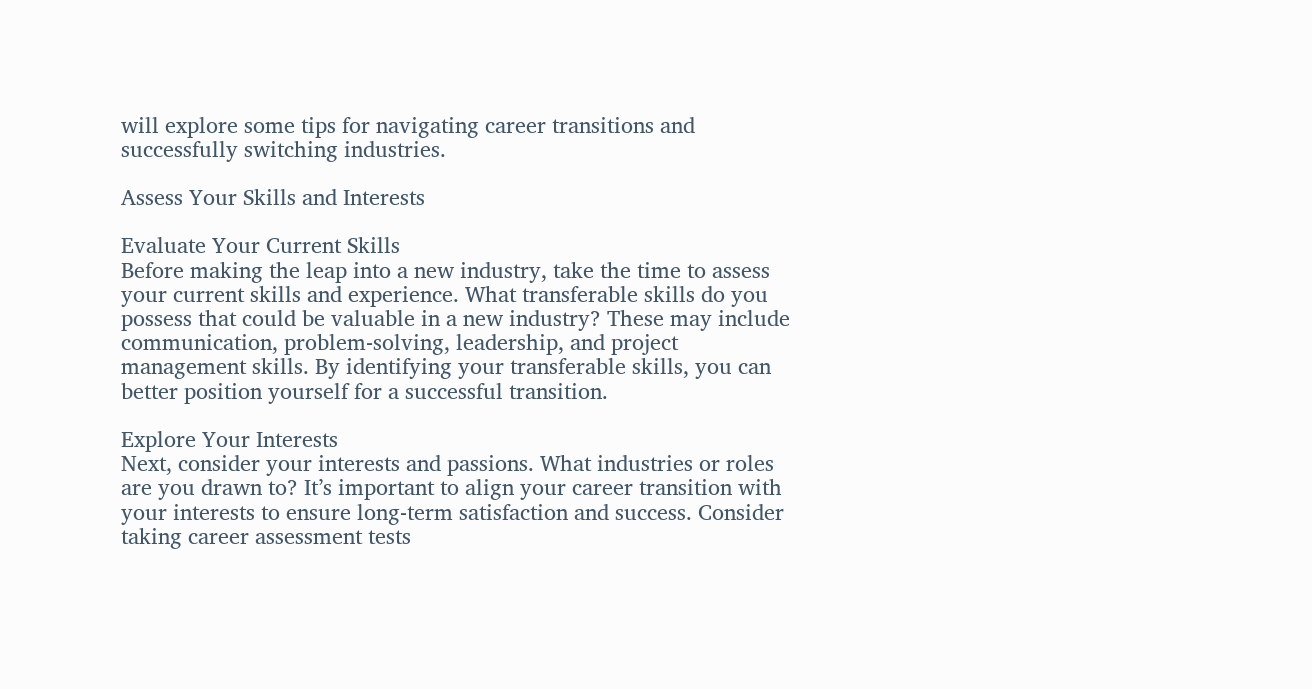will explore some tips for navigating career transitions and successfully switching industries.

Assess Your Skills and Interests

Evaluate Your Current Skills
Before making the leap into a new industry, take the time to assess your current skills and experience. What transferable skills do you possess that could be valuable in a new industry? These may include communication, problem-solving, leadership, and project management skills. By identifying your transferable skills, you can better position yourself for a successful transition.

Explore Your Interests
Next, consider your interests and passions. What industries or roles are you drawn to? It’s important to align your career transition with your interests to ensure long-term satisfaction and success. Consider taking career assessment tests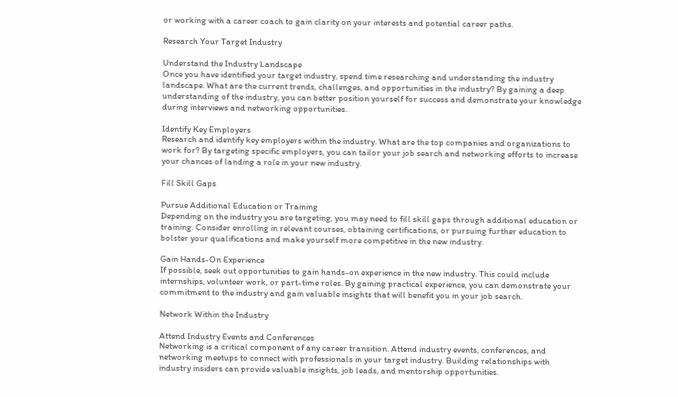or working with a career coach to gain clarity on your interests and potential career paths.

Research Your Target Industry

Understand the Industry Landscape
Once you have identified your target industry, spend time researching and understanding the industry landscape. What are the current trends, challenges, and opportunities in the industry? By gaining a deep understanding of the industry, you can better position yourself for success and demonstrate your knowledge during interviews and networking opportunities.

Identify Key Employers
Research and identify key employers within the industry. What are the top companies and organizations to work for? By targeting specific employers, you can tailor your job search and networking efforts to increase your chances of landing a role in your new industry.

Fill Skill Gaps

Pursue Additional Education or Training
Depending on the industry you are targeting, you may need to fill skill gaps through additional education or training. Consider enrolling in relevant courses, obtaining certifications, or pursuing further education to bolster your qualifications and make yourself more competitive in the new industry.

Gain Hands-On Experience
If possible, seek out opportunities to gain hands-on experience in the new industry. This could include internships, volunteer work, or part-time roles. By gaining practical experience, you can demonstrate your commitment to the industry and gain valuable insights that will benefit you in your job search.

Network Within the Industry

Attend Industry Events and Conferences
Networking is a critical component of any career transition. Attend industry events, conferences, and networking meetups to connect with professionals in your target industry. Building relationships with industry insiders can provide valuable insights, job leads, and mentorship opportunities.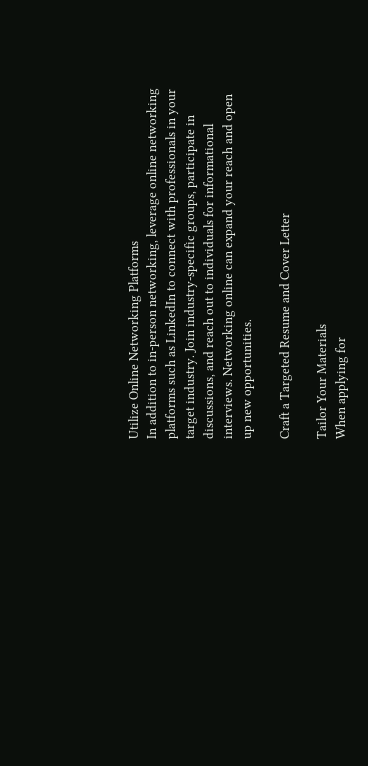Utilize Online Networking Platforms
In addition to in-person networking, leverage online networking platforms such as LinkedIn to connect with professionals in your target industry. Join industry-specific groups, participate in discussions, and reach out to individuals for informational interviews. Networking online can expand your reach and open up new opportunities.

Craft a Targeted Resume and Cover Letter

Tailor Your Materials
When applying for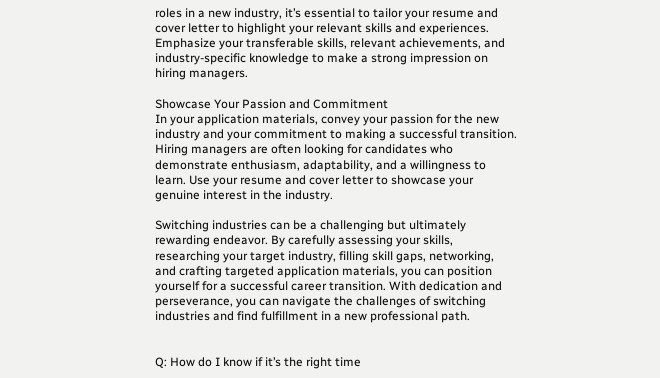roles in a new industry, it’s essential to tailor your resume and cover letter to highlight your relevant skills and experiences. Emphasize your transferable skills, relevant achievements, and industry-specific knowledge to make a strong impression on hiring managers.

Showcase Your Passion and Commitment
In your application materials, convey your passion for the new industry and your commitment to making a successful transition. Hiring managers are often looking for candidates who demonstrate enthusiasm, adaptability, and a willingness to learn. Use your resume and cover letter to showcase your genuine interest in the industry.

Switching industries can be a challenging but ultimately rewarding endeavor. By carefully assessing your skills, researching your target industry, filling skill gaps, networking, and crafting targeted application materials, you can position yourself for a successful career transition. With dedication and perseverance, you can navigate the challenges of switching industries and find fulfillment in a new professional path.


Q: How do I know if it’s the right time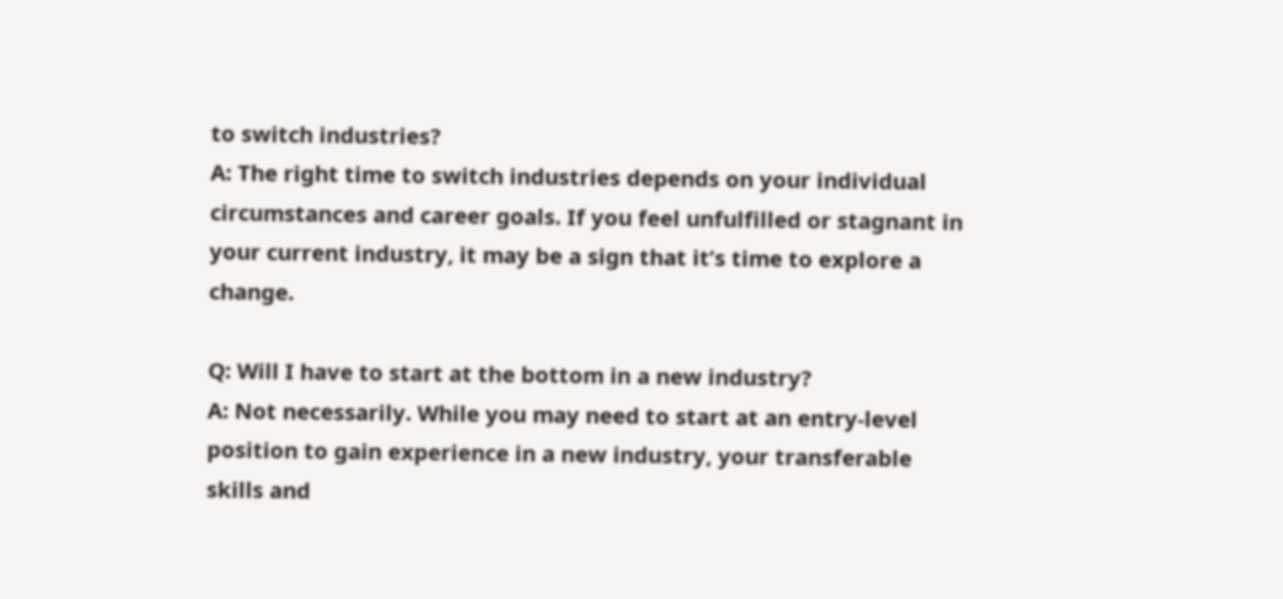to switch industries?
A: The right time to switch industries depends on your individual circumstances and career goals. If you feel unfulfilled or stagnant in your current industry, it may be a sign that it’s time to explore a change.

Q: Will I have to start at the bottom in a new industry?
A: Not necessarily. While you may need to start at an entry-level position to gain experience in a new industry, your transferable skills and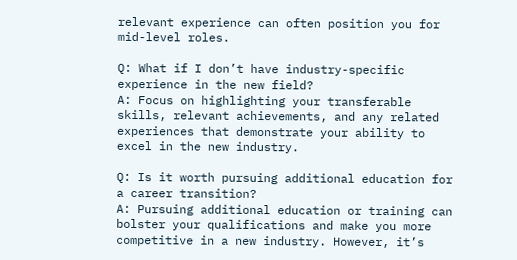relevant experience can often position you for mid-level roles.

Q: What if I don’t have industry-specific experience in the new field?
A: Focus on highlighting your transferable skills, relevant achievements, and any related experiences that demonstrate your ability to excel in the new industry.

Q: Is it worth pursuing additional education for a career transition?
A: Pursuing additional education or training can bolster your qualifications and make you more competitive in a new industry. However, it’s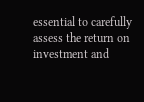essential to carefully assess the return on investment and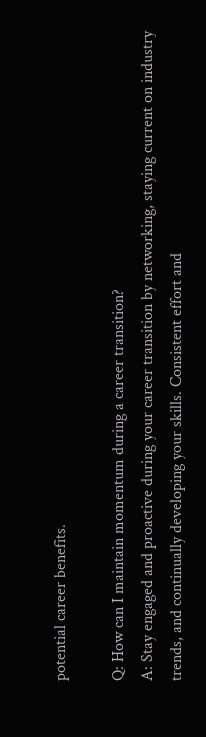potential career benefits.

Q: How can I maintain momentum during a career transition?
A: Stay engaged and proactive during your career transition by networking, staying current on industry trends, and continually developing your skills. Consistent effort and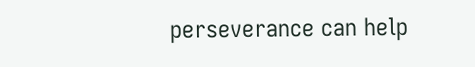perseverance can help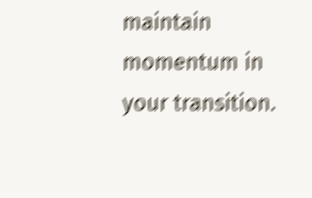maintain momentum in your transition.